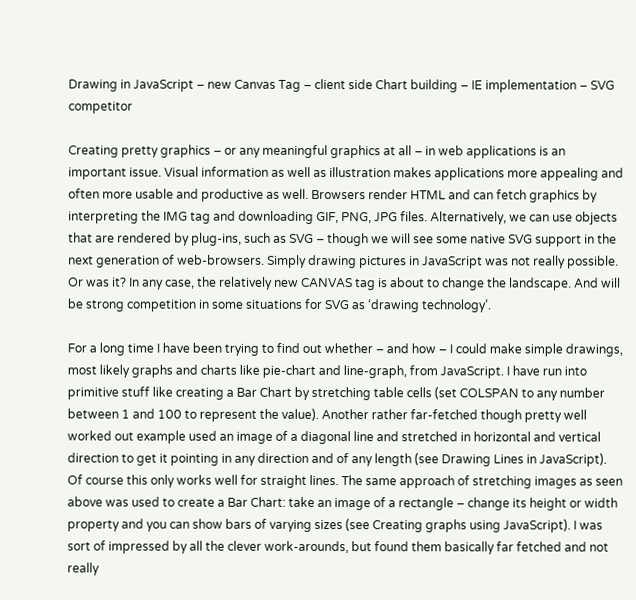Drawing in JavaScript – new Canvas Tag – client side Chart building – IE implementation – SVG competitor

Creating pretty graphics – or any meaningful graphics at all – in web applications is an important issue. Visual information as well as illustration makes applications more appealing and often more usable and productive as well. Browsers render HTML and can fetch graphics by interpreting the IMG tag and downloading GIF, PNG, JPG files. Alternatively, we can use objects that are rendered by plug-ins, such as SVG – though we will see some native SVG support in the next generation of web-browsers. Simply drawing pictures in JavaScript was not really possible. Or was it? In any case, the relatively new CANVAS tag is about to change the landscape. And will be strong competition in some situations for SVG as ‘drawing technology’.

For a long time I have been trying to find out whether – and how – I could make simple drawings, most likely graphs and charts like pie-chart and line-graph, from JavaScript. I have run into primitive stuff like creating a Bar Chart by stretching table cells (set COLSPAN to any number between 1 and 100 to represent the value). Another rather far-fetched though pretty well worked out example used an image of a diagonal line and stretched in horizontal and vertical direction to get it pointing in any direction and of any length (see Drawing Lines in JavaScript). Of course this only works well for straight lines. The same approach of stretching images as seen above was used to create a Bar Chart: take an image of a rectangle – change its height or width property and you can show bars of varying sizes (see Creating graphs using JavaScript). I was sort of impressed by all the clever work-arounds, but found them basically far fetched and not really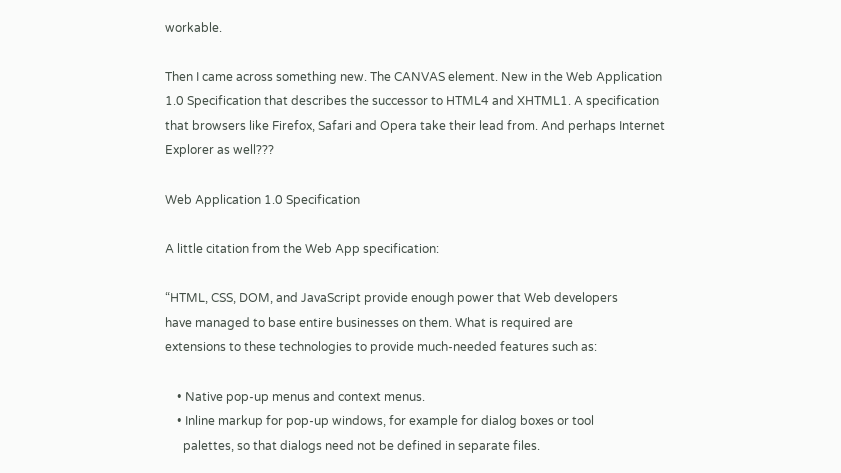workable.

Then I came across something new. The CANVAS element. New in the Web Application 1.0 Specification that describes the successor to HTML4 and XHTML1. A specification that browsers like Firefox, Safari and Opera take their lead from. And perhaps Internet Explorer as well???

Web Application 1.0 Specification

A little citation from the Web App specification:

“HTML, CSS, DOM, and JavaScript provide enough power that Web developers
have managed to base entire businesses on them. What is required are
extensions to these technologies to provide much-needed features such as:

    • Native pop-up menus and context menus.
    • Inline markup for pop-up windows, for example for dialog boxes or tool
      palettes, so that dialogs need not be defined in separate files.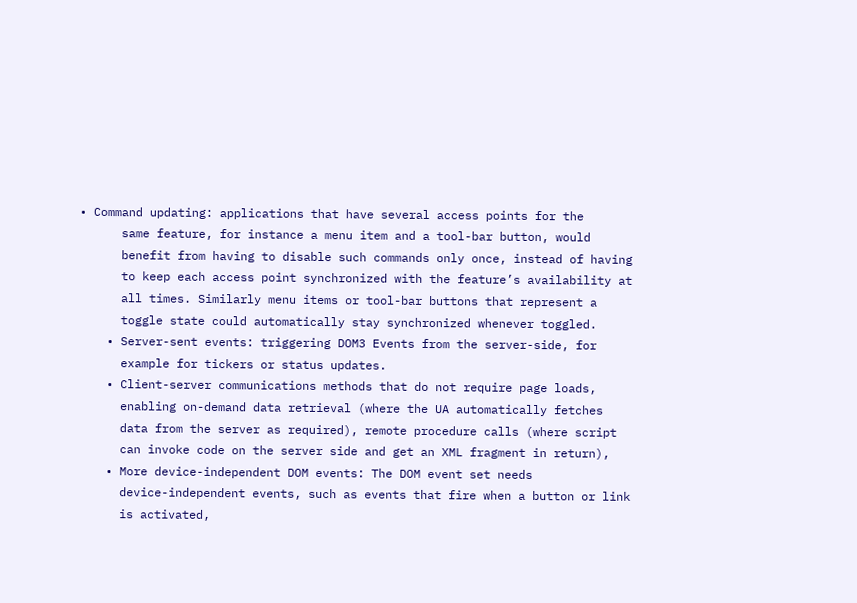• Command updating: applications that have several access points for the
      same feature, for instance a menu item and a tool-bar button, would
      benefit from having to disable such commands only once, instead of having
      to keep each access point synchronized with the feature’s availability at
      all times. Similarly menu items or tool-bar buttons that represent a
      toggle state could automatically stay synchronized whenever toggled.
    • Server-sent events: triggering DOM3 Events from the server-side, for
      example for tickers or status updates.
    • Client-server communications methods that do not require page loads,
      enabling on-demand data retrieval (where the UA automatically fetches
      data from the server as required), remote procedure calls (where script
      can invoke code on the server side and get an XML fragment in return),
    • More device-independent DOM events: The DOM event set needs
      device-independent events, such as events that fire when a button or link
      is activated,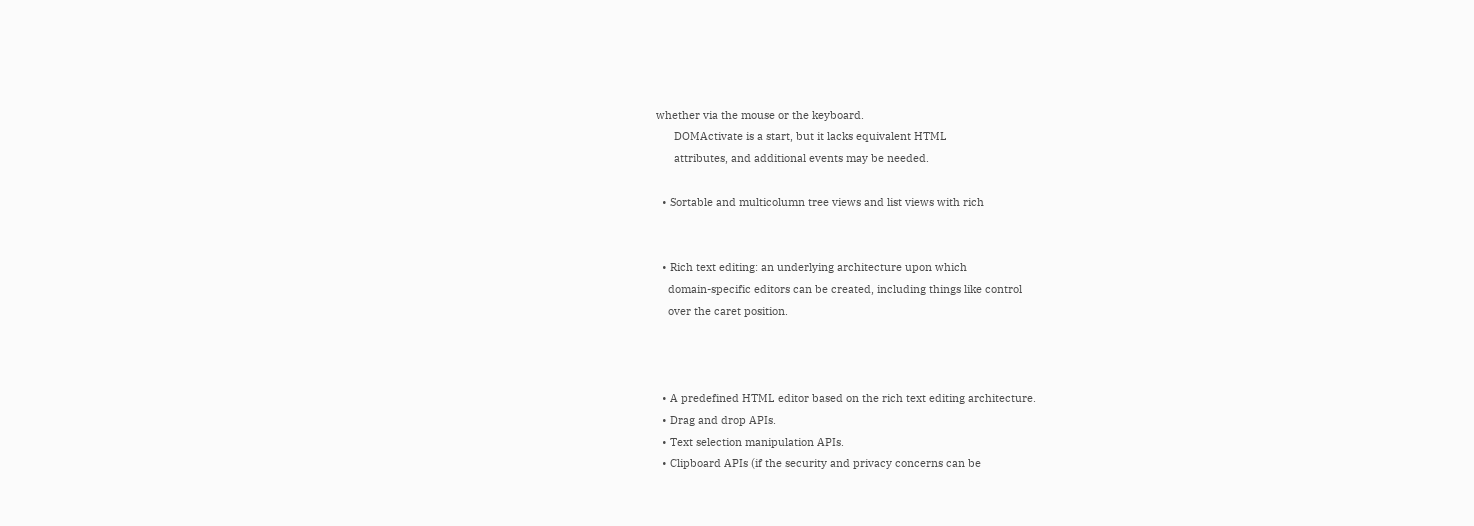whether via the mouse or the keyboard.
      DOMActivate is a start, but it lacks equivalent HTML
      attributes, and additional events may be needed.

  • Sortable and multicolumn tree views and list views with rich


  • Rich text editing: an underlying architecture upon which
    domain-specific editors can be created, including things like control
    over the caret position.



  • A predefined HTML editor based on the rich text editing architecture.
  • Drag and drop APIs.
  • Text selection manipulation APIs.
  • Clipboard APIs (if the security and privacy concerns can be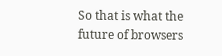So that is what the future of browsers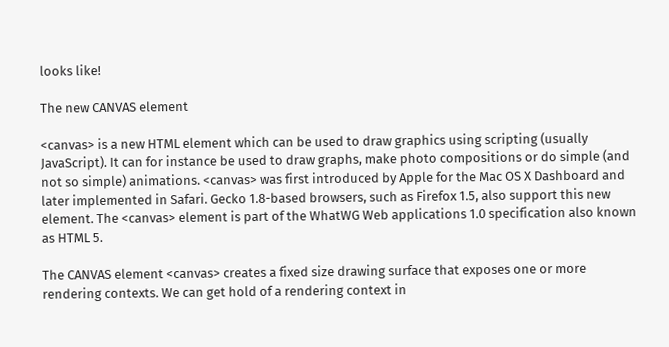looks like!

The new CANVAS element

<canvas> is a new HTML element which can be used to draw graphics using scripting (usually JavaScript). It can for instance be used to draw graphs, make photo compositions or do simple (and not so simple) animations. <canvas> was first introduced by Apple for the Mac OS X Dashboard and later implemented in Safari. Gecko 1.8-based browsers, such as Firefox 1.5, also support this new element. The <canvas> element is part of the WhatWG Web applications 1.0 specification also known as HTML 5.

The CANVAS element <canvas> creates a fixed size drawing surface that exposes one or more rendering contexts. We can get hold of a rendering context in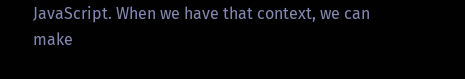JavaScript. When we have that context, we can make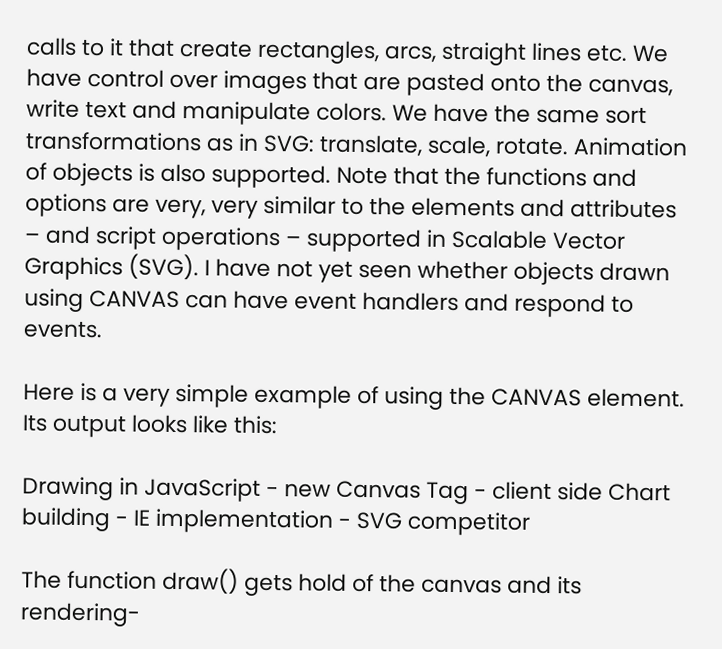calls to it that create rectangles, arcs, straight lines etc. We have control over images that are pasted onto the canvas, write text and manipulate colors. We have the same sort transformations as in SVG: translate, scale, rotate. Animation of objects is also supported. Note that the functions and options are very, very similar to the elements and attributes – and script operations – supported in Scalable Vector Graphics (SVG). I have not yet seen whether objects drawn using CANVAS can have event handlers and respond to events.

Here is a very simple example of using the CANVAS element. Its output looks like this:

Drawing in JavaScript - new Canvas Tag - client side Chart building - IE implementation - SVG competitor

The function draw() gets hold of the canvas and its rendering-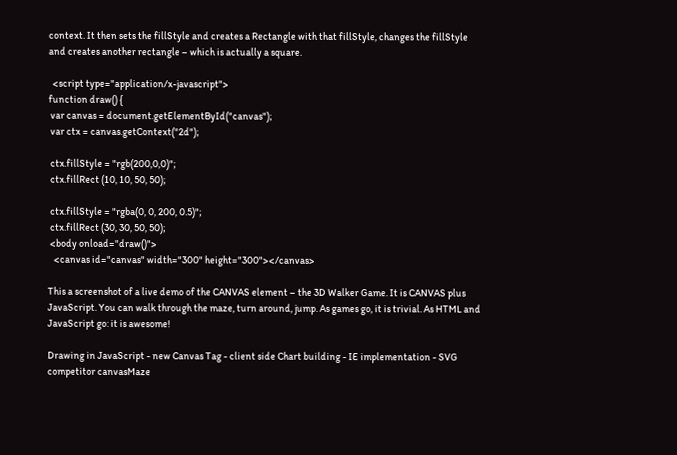context. It then sets the fillStyle and creates a Rectangle with that fillStyle, changes the fillStyle and creates another rectangle – which is actually a square.

  <script type="application/x-javascript">
function draw() {
 var canvas = document.getElementById("canvas");
 var ctx = canvas.getContext("2d");

 ctx.fillStyle = "rgb(200,0,0)";
 ctx.fillRect (10, 10, 50, 50);

 ctx.fillStyle = "rgba(0, 0, 200, 0.5)";
 ctx.fillRect (30, 30, 50, 50);
 <body onload="draw()">
   <canvas id="canvas" width="300" height="300"></canvas>

This a screenshot of a live demo of the CANVAS element – the 3D Walker Game. It is CANVAS plus JavaScript. You can walk through the maze, turn around, jump. As games go, it is trivial. As HTML and JavaScript go: it is awesome!

Drawing in JavaScript - new Canvas Tag - client side Chart building - IE implementation - SVG competitor canvasMaze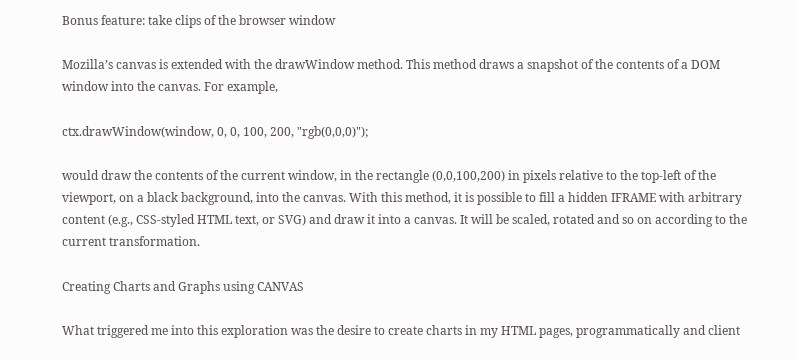Bonus feature: take clips of the browser window

Mozilla’s canvas is extended with the drawWindow method. This method draws a snapshot of the contents of a DOM window into the canvas. For example,

ctx.drawWindow(window, 0, 0, 100, 200, "rgb(0,0,0)");

would draw the contents of the current window, in the rectangle (0,0,100,200) in pixels relative to the top-left of the viewport, on a black background, into the canvas. With this method, it is possible to fill a hidden IFRAME with arbitrary content (e.g., CSS-styled HTML text, or SVG) and draw it into a canvas. It will be scaled, rotated and so on according to the current transformation.

Creating Charts and Graphs using CANVAS

What triggered me into this exploration was the desire to create charts in my HTML pages, programmatically and client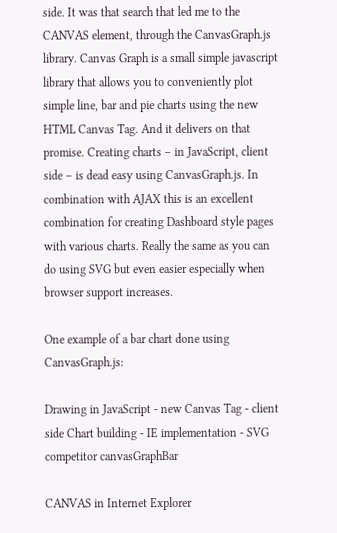side. It was that search that led me to the CANVAS element, through the CanvasGraph.js library. Canvas Graph is a small simple javascript library that allows you to conveniently plot simple line, bar and pie charts using the new HTML Canvas Tag. And it delivers on that promise. Creating charts – in JavaScript, client side – is dead easy using CanvasGraph.js. In combination with AJAX this is an excellent combination for creating Dashboard style pages with various charts. Really the same as you can do using SVG but even easier especially when browser support increases.

One example of a bar chart done using CanvasGraph.js:

Drawing in JavaScript - new Canvas Tag - client side Chart building - IE implementation - SVG competitor canvasGraphBar

CANVAS in Internet Explorer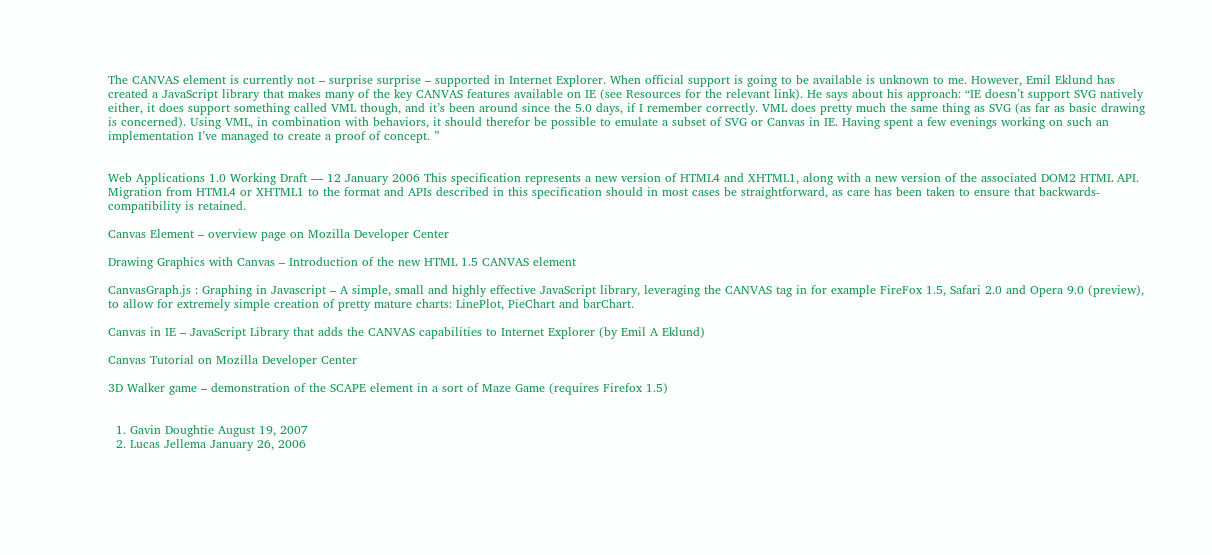The CANVAS element is currently not – surprise surprise – supported in Internet Explorer. When official support is going to be available is unknown to me. However, Emil Eklund has created a JavaScript library that makes many of the key CANVAS features available on IE (see Resources for the relevant link). He says about his approach: “IE doesn’t support SVG natively either, it does support something called VML though, and it’s been around since the 5.0 days, if I remember correctly. VML does pretty much the same thing as SVG (as far as basic drawing is concerned). Using VML, in combination with behaviors, it should therefor be possible to emulate a subset of SVG or Canvas in IE. Having spent a few evenings working on such an implementation I’ve managed to create a proof of concept. ”


Web Applications 1.0 Working Draft — 12 January 2006 This specification represents a new version of HTML4 and XHTML1, along with a new version of the associated DOM2 HTML API. Migration from HTML4 or XHTML1 to the format and APIs described in this specification should in most cases be straightforward, as care has been taken to ensure that backwards-compatibility is retained.

Canvas Element – overview page on Mozilla Developer Center

Drawing Graphics with Canvas – Introduction of the new HTML 1.5 CANVAS element

CanvasGraph.js : Graphing in Javascript – A simple, small and highly effective JavaScript library, leveraging the CANVAS tag in for example FireFox 1.5, Safari 2.0 and Opera 9.0 (preview), to allow for extremely simple creation of pretty mature charts: LinePlot, PieChart and barChart.

Canvas in IE – JavaScript Library that adds the CANVAS capabilities to Internet Explorer (by Emil A Eklund)

Canvas Tutorial on Mozilla Developer Center

3D Walker game – demonstration of the SCAPE element in a sort of Maze Game (requires Firefox 1.5)


  1. Gavin Doughtie August 19, 2007
  2. Lucas Jellema January 26, 2006